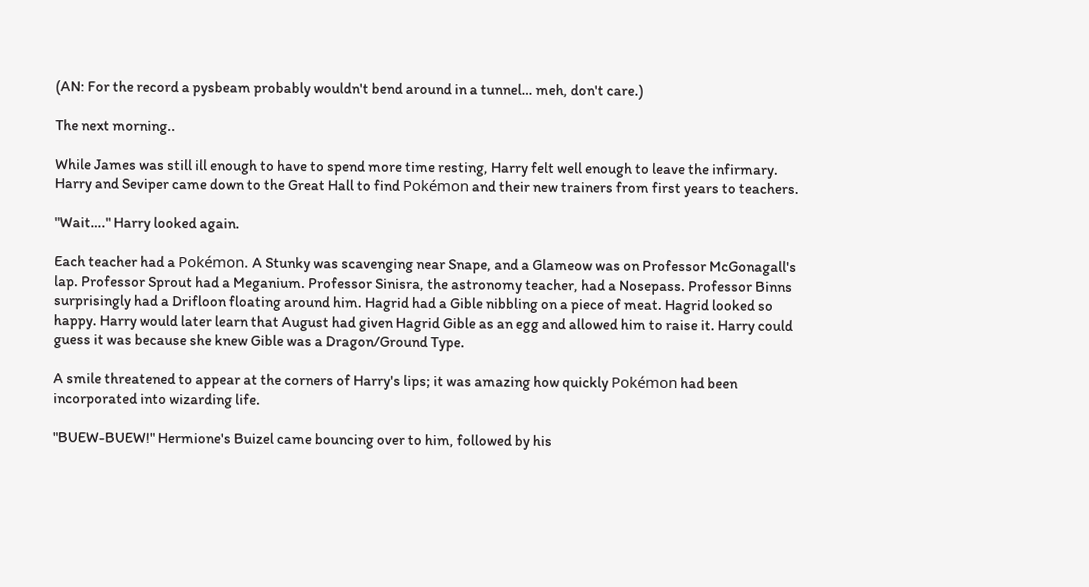(AN: For the record a pysbeam probably wouldn't bend around in a tunnel… meh, don't care.)

The next morning..

While James was still ill enough to have to spend more time resting, Harry felt well enough to leave the infirmary. Harry and Seviper came down to the Great Hall to find Pokémon and their new trainers from first years to teachers.

"Wait…." Harry looked again.

Each teacher had a Pokémon. A Stunky was scavenging near Snape, and a Glameow was on Professor McGonagall's lap. Professor Sprout had a Meganium. Professor Sinisra, the astronomy teacher, had a Nosepass. Professor Binns surprisingly had a Drifloon floating around him. Hagrid had a Gible nibbling on a piece of meat. Hagrid looked so happy. Harry would later learn that August had given Hagrid Gible as an egg and allowed him to raise it. Harry could guess it was because she knew Gible was a Dragon/Ground Type.

A smile threatened to appear at the corners of Harry's lips; it was amazing how quickly Pokémon had been incorporated into wizarding life.

"BUEW-BUEW!" Hermione's Buizel came bouncing over to him, followed by his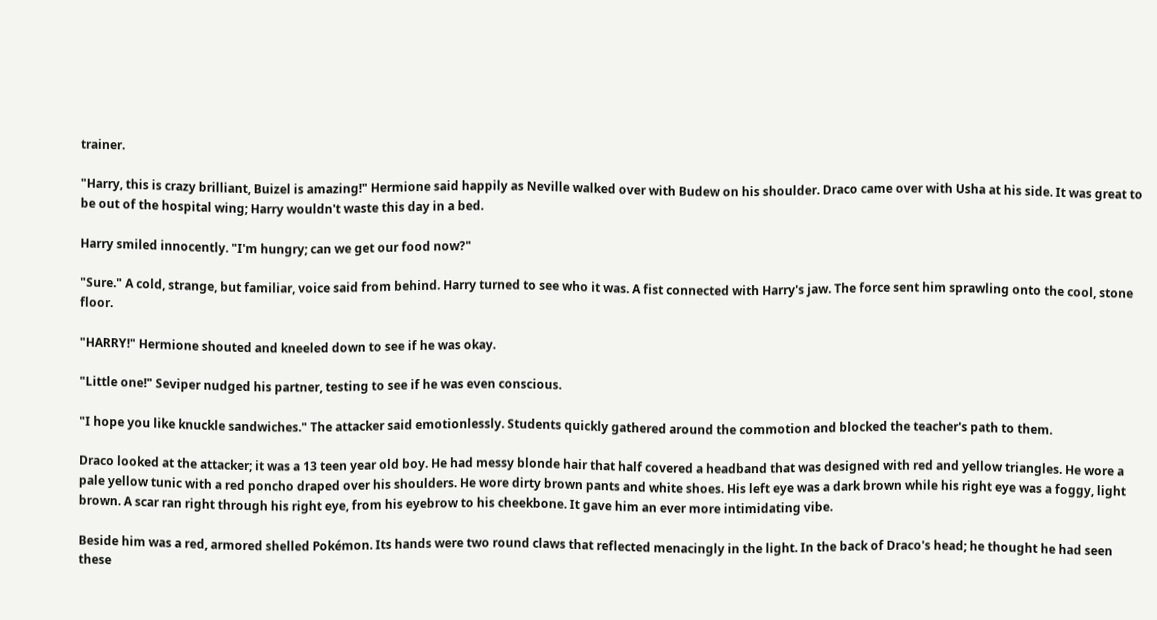trainer.

"Harry, this is crazy brilliant, Buizel is amazing!" Hermione said happily as Neville walked over with Budew on his shoulder. Draco came over with Usha at his side. It was great to be out of the hospital wing; Harry wouldn't waste this day in a bed.

Harry smiled innocently. "I'm hungry; can we get our food now?"

"Sure." A cold, strange, but familiar, voice said from behind. Harry turned to see who it was. A fist connected with Harry's jaw. The force sent him sprawling onto the cool, stone floor.

"HARRY!" Hermione shouted and kneeled down to see if he was okay.

"Little one!" Seviper nudged his partner, testing to see if he was even conscious.

"I hope you like knuckle sandwiches." The attacker said emotionlessly. Students quickly gathered around the commotion and blocked the teacher's path to them.

Draco looked at the attacker; it was a 13 teen year old boy. He had messy blonde hair that half covered a headband that was designed with red and yellow triangles. He wore a pale yellow tunic with a red poncho draped over his shoulders. He wore dirty brown pants and white shoes. His left eye was a dark brown while his right eye was a foggy, light brown. A scar ran right through his right eye, from his eyebrow to his cheekbone. It gave him an ever more intimidating vibe.

Beside him was a red, armored shelled Pokémon. Its hands were two round claws that reflected menacingly in the light. In the back of Draco's head; he thought he had seen these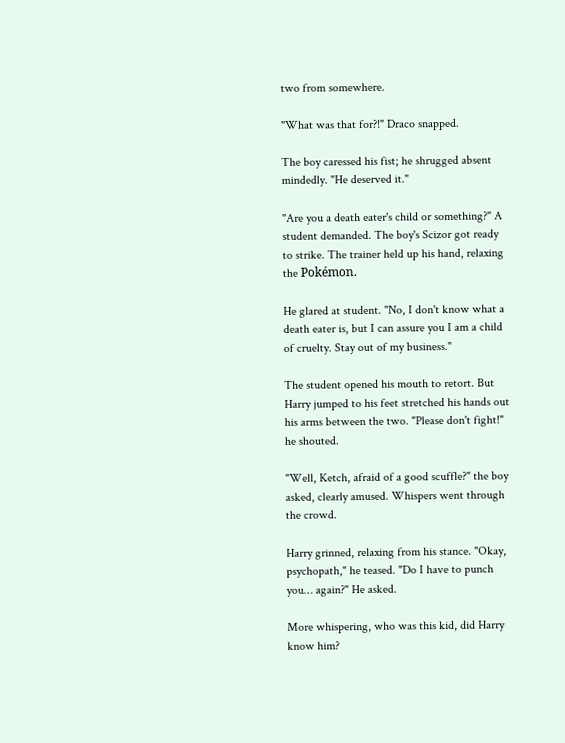two from somewhere.

"What was that for?!" Draco snapped.

The boy caressed his fist; he shrugged absent mindedly. "He deserved it."

"Are you a death eater's child or something?" A student demanded. The boy's Scizor got ready to strike. The trainer held up his hand, relaxing the Pokémon.

He glared at student. "No, I don't know what a death eater is, but I can assure you I am a child of cruelty. Stay out of my business."

The student opened his mouth to retort. But Harry jumped to his feet stretched his hands out his arms between the two. "Please don't fight!" he shouted.

"Well, Ketch, afraid of a good scuffle?" the boy asked, clearly amused. Whispers went through the crowd.

Harry grinned, relaxing from his stance. "Okay, psychopath," he teased. "Do I have to punch you… again?" He asked.

More whispering, who was this kid, did Harry know him?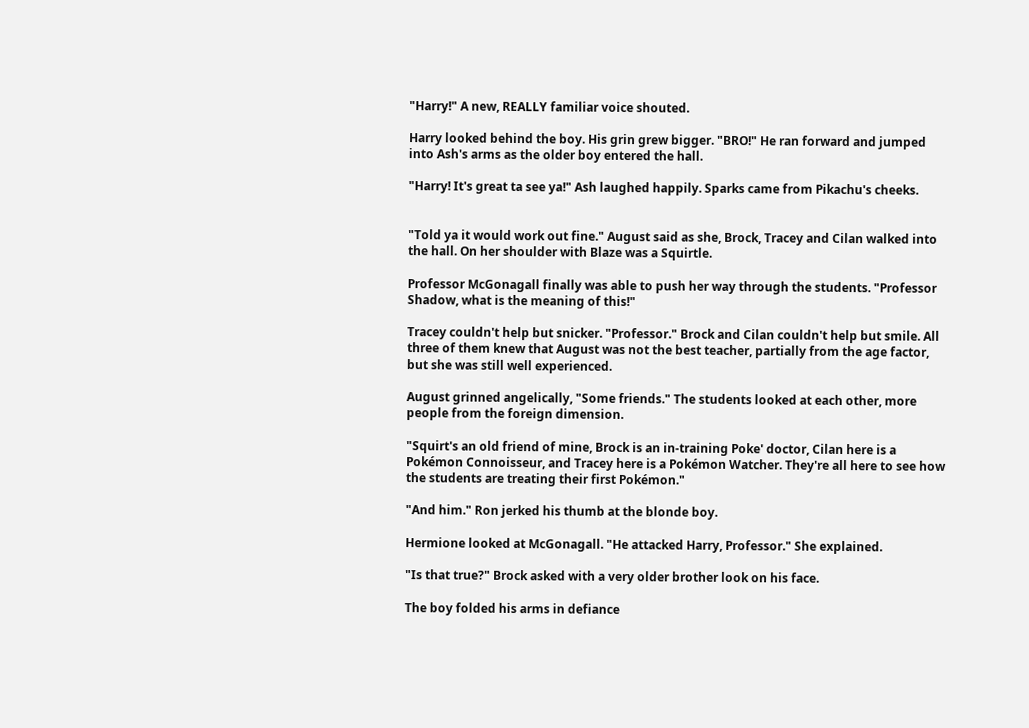"Harry!" A new, REALLY familiar voice shouted.

Harry looked behind the boy. His grin grew bigger. "BRO!" He ran forward and jumped into Ash's arms as the older boy entered the hall.

"Harry! It's great ta see ya!" Ash laughed happily. Sparks came from Pikachu's cheeks.


"Told ya it would work out fine." August said as she, Brock, Tracey and Cilan walked into the hall. On her shoulder with Blaze was a Squirtle.

Professor McGonagall finally was able to push her way through the students. "Professor Shadow, what is the meaning of this!"

Tracey couldn't help but snicker. "Professor." Brock and Cilan couldn't help but smile. All three of them knew that August was not the best teacher, partially from the age factor, but she was still well experienced.

August grinned angelically, "Some friends." The students looked at each other, more people from the foreign dimension.

"Squirt's an old friend of mine, Brock is an in-training Poke' doctor, Cilan here is a Pokémon Connoisseur, and Tracey here is a Pokémon Watcher. They're all here to see how the students are treating their first Pokémon."

"And him." Ron jerked his thumb at the blonde boy.

Hermione looked at McGonagall. "He attacked Harry, Professor." She explained.

"Is that true?" Brock asked with a very older brother look on his face.

The boy folded his arms in defiance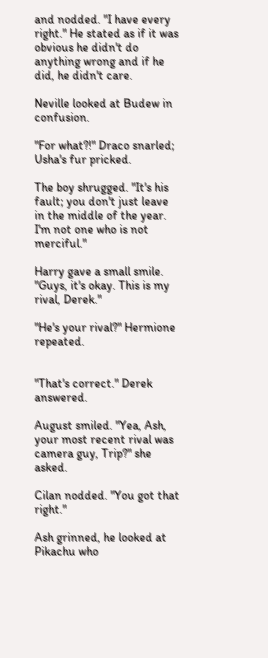and nodded. "I have every right." He stated as if it was obvious he didn't do anything wrong and if he did, he didn't care.

Neville looked at Budew in confusion.

"For what?!" Draco snarled; Usha's fur pricked.

The boy shrugged. "It's his fault; you don't just leave in the middle of the year. I'm not one who is not merciful."

Harry gave a small smile. "Guys, it's okay. This is my rival, Derek."

"He's your rival?" Hermione repeated.


"That's correct." Derek answered.

August smiled. "Yea, Ash, your most recent rival was camera guy, Trip?" she asked.

Cilan nodded. "You got that right."

Ash grinned, he looked at Pikachu who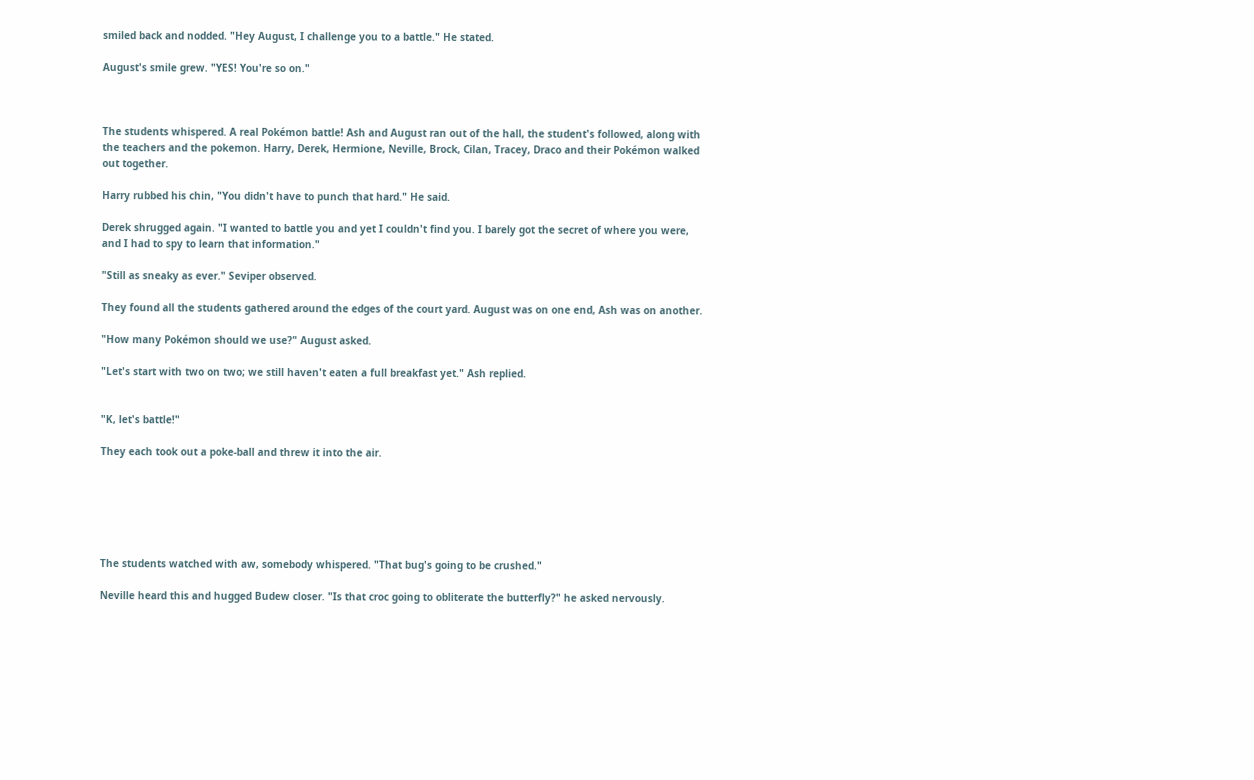smiled back and nodded. "Hey August, I challenge you to a battle." He stated.

August's smile grew. "YES! You're so on."



The students whispered. A real Pokémon battle! Ash and August ran out of the hall, the student's followed, along with the teachers and the pokemon. Harry, Derek, Hermione, Neville, Brock, Cilan, Tracey, Draco and their Pokémon walked out together.

Harry rubbed his chin, "You didn't have to punch that hard." He said.

Derek shrugged again. "I wanted to battle you and yet I couldn't find you. I barely got the secret of where you were, and I had to spy to learn that information."

"Still as sneaky as ever." Seviper observed.

They found all the students gathered around the edges of the court yard. August was on one end, Ash was on another.

"How many Pokémon should we use?" August asked.

"Let's start with two on two; we still haven't eaten a full breakfast yet." Ash replied.


"K, let's battle!"

They each took out a poke-ball and threw it into the air.






The students watched with aw, somebody whispered. "That bug's going to be crushed."

Neville heard this and hugged Budew closer. "Is that croc going to obliterate the butterfly?" he asked nervously.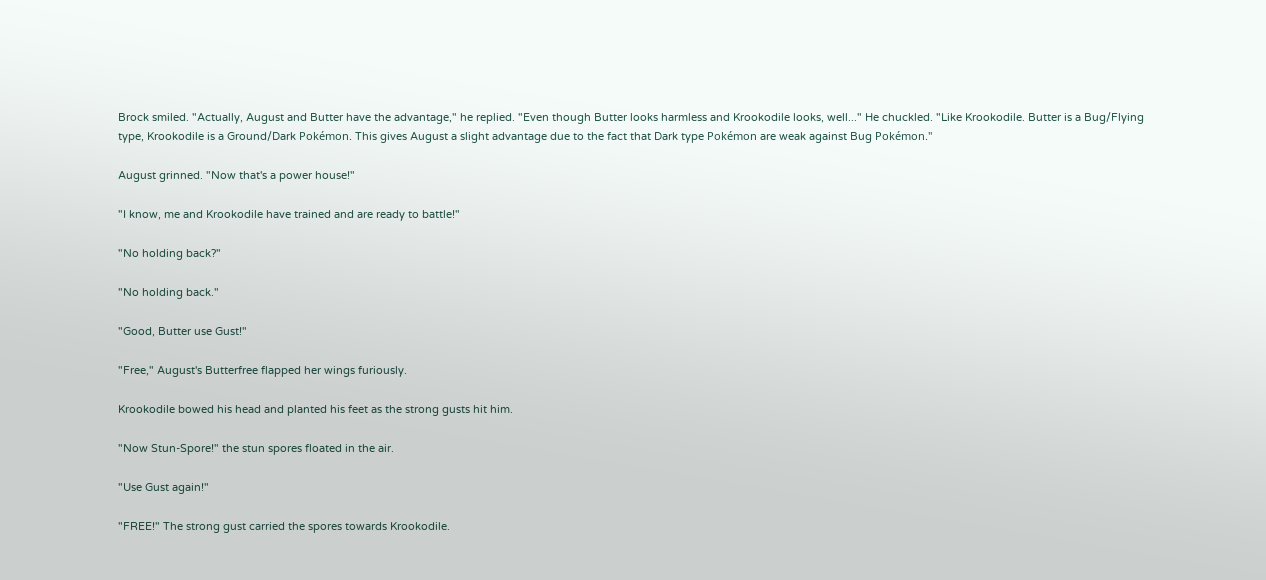Brock smiled. "Actually, August and Butter have the advantage," he replied. "Even though Butter looks harmless and Krookodile looks, well..." He chuckled. "Like Krookodile. Butter is a Bug/Flying type, Krookodile is a Ground/Dark Pokémon. This gives August a slight advantage due to the fact that Dark type Pokémon are weak against Bug Pokémon."

August grinned. "Now that's a power house!"

"I know, me and Krookodile have trained and are ready to battle!"

"No holding back?"

"No holding back."

"Good, Butter use Gust!"

"Free," August's Butterfree flapped her wings furiously.

Krookodile bowed his head and planted his feet as the strong gusts hit him.

"Now Stun-Spore!" the stun spores floated in the air.

"Use Gust again!"

"FREE!" The strong gust carried the spores towards Krookodile.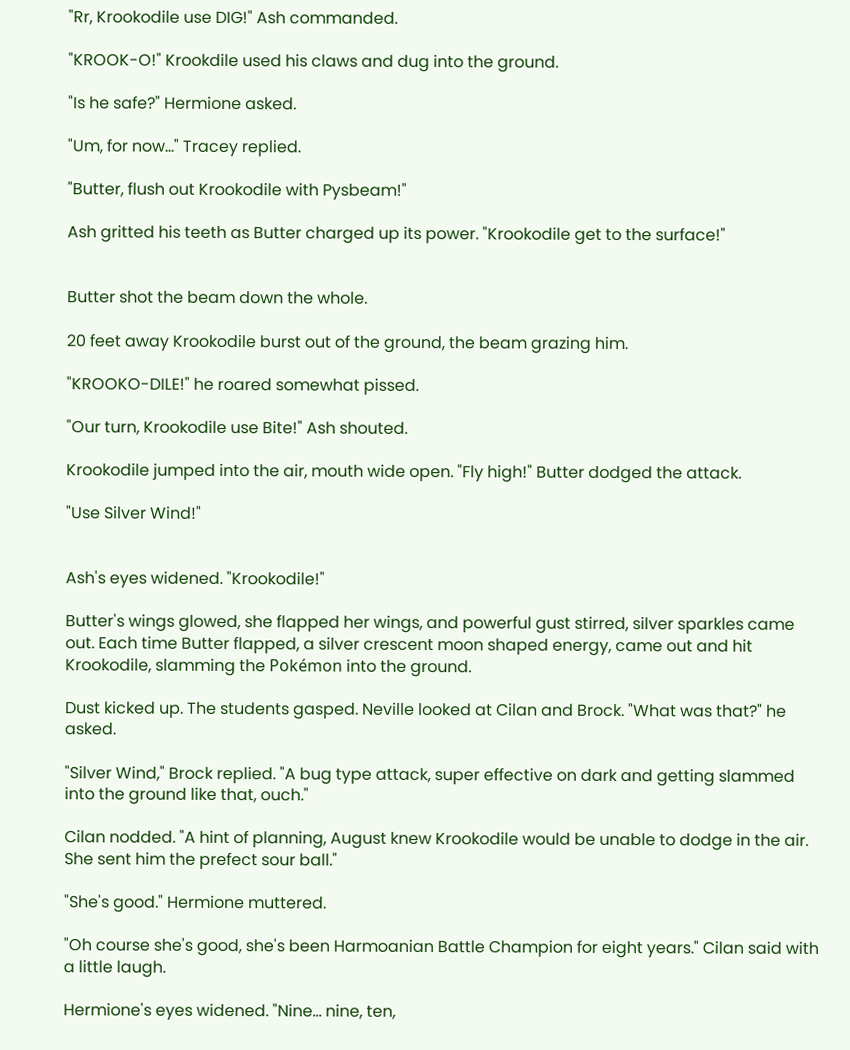"Rr, Krookodile use DIG!" Ash commanded.

"KROOK-O!" Krookdile used his claws and dug into the ground.

"Is he safe?" Hermione asked.

"Um, for now…" Tracey replied.

"Butter, flush out Krookodile with Pysbeam!"

Ash gritted his teeth as Butter charged up its power. "Krookodile get to the surface!"


Butter shot the beam down the whole.

20 feet away Krookodile burst out of the ground, the beam grazing him.

"KROOKO-DILE!" he roared somewhat pissed.

"Our turn, Krookodile use Bite!" Ash shouted.

Krookodile jumped into the air, mouth wide open. "Fly high!" Butter dodged the attack.

"Use Silver Wind!"


Ash's eyes widened. "Krookodile!"

Butter's wings glowed, she flapped her wings, and powerful gust stirred, silver sparkles came out. Each time Butter flapped, a silver crescent moon shaped energy, came out and hit Krookodile, slamming the Pokémon into the ground.

Dust kicked up. The students gasped. Neville looked at Cilan and Brock. "What was that?" he asked.

"Silver Wind," Brock replied. "A bug type attack, super effective on dark and getting slammed into the ground like that, ouch."

Cilan nodded. "A hint of planning, August knew Krookodile would be unable to dodge in the air. She sent him the prefect sour ball."

"She's good." Hermione muttered.

"Oh course she's good, she's been Harmoanian Battle Champion for eight years." Cilan said with a little laugh.

Hermione's eyes widened. "Nine… nine, ten,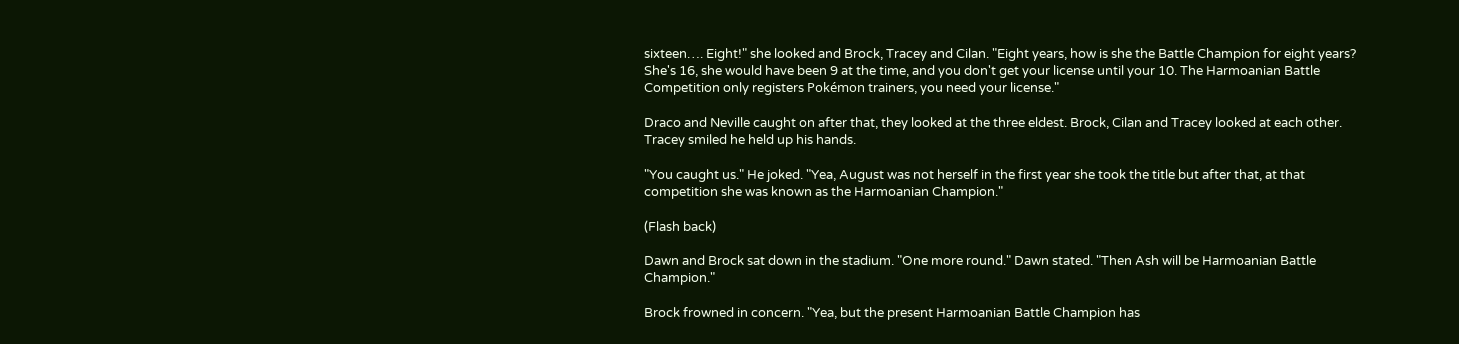sixteen…. Eight!" she looked and Brock, Tracey and Cilan. "Eight years, how is she the Battle Champion for eight years? She's 16, she would have been 9 at the time, and you don't get your license until your 10. The Harmoanian Battle Competition only registers Pokémon trainers, you need your license."

Draco and Neville caught on after that, they looked at the three eldest. Brock, Cilan and Tracey looked at each other. Tracey smiled he held up his hands.

"You caught us." He joked. "Yea, August was not herself in the first year she took the title but after that, at that competition she was known as the Harmoanian Champion."

(Flash back)

Dawn and Brock sat down in the stadium. "One more round." Dawn stated. "Then Ash will be Harmoanian Battle Champion."

Brock frowned in concern. "Yea, but the present Harmoanian Battle Champion has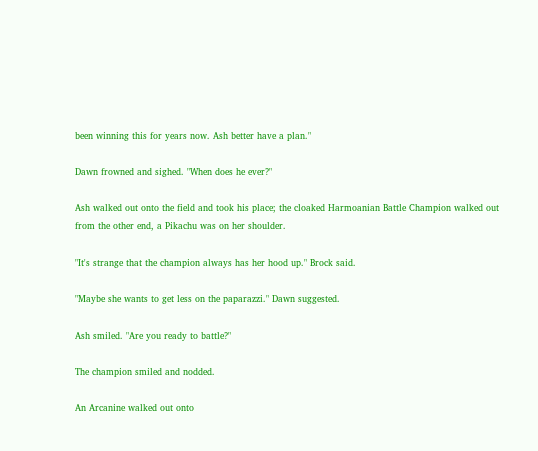been winning this for years now. Ash better have a plan."

Dawn frowned and sighed. "When does he ever?"

Ash walked out onto the field and took his place; the cloaked Harmoanian Battle Champion walked out from the other end, a Pikachu was on her shoulder.

"It's strange that the champion always has her hood up." Brock said.

"Maybe she wants to get less on the paparazzi." Dawn suggested.

Ash smiled. "Are you ready to battle?"

The champion smiled and nodded.

An Arcanine walked out onto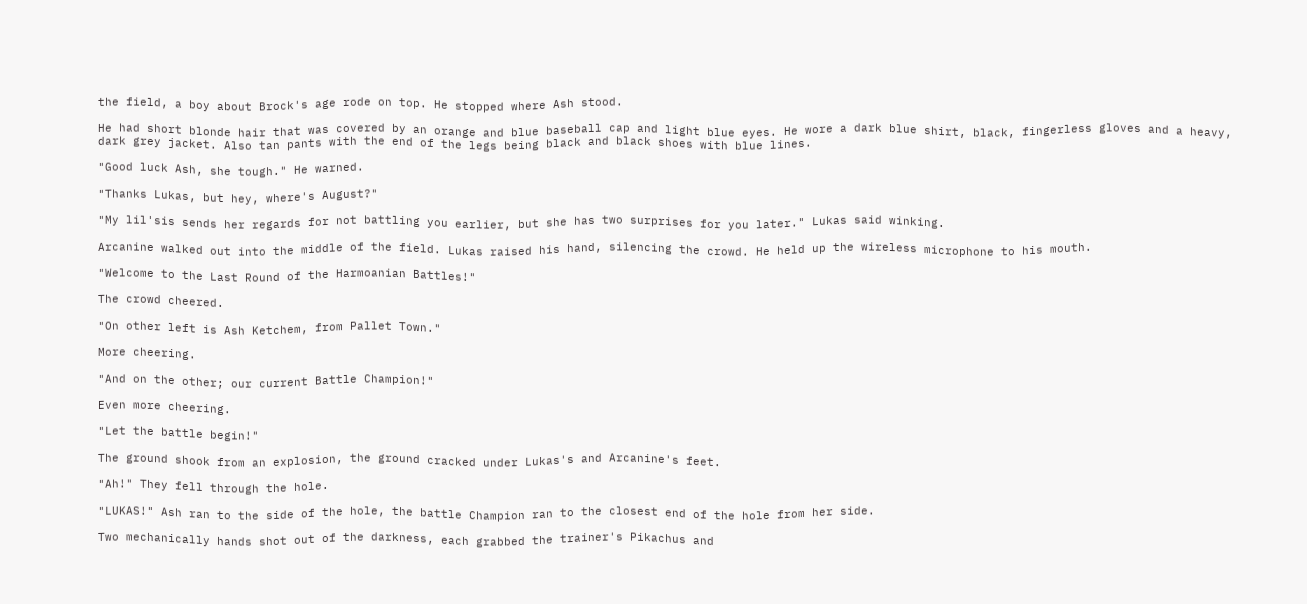the field, a boy about Brock's age rode on top. He stopped where Ash stood.

He had short blonde hair that was covered by an orange and blue baseball cap and light blue eyes. He wore a dark blue shirt, black, fingerless gloves and a heavy, dark grey jacket. Also tan pants with the end of the legs being black and black shoes with blue lines.

"Good luck Ash, she tough." He warned.

"Thanks Lukas, but hey, where's August?"

"My lil'sis sends her regards for not battling you earlier, but she has two surprises for you later." Lukas said winking.

Arcanine walked out into the middle of the field. Lukas raised his hand, silencing the crowd. He held up the wireless microphone to his mouth.

"Welcome to the Last Round of the Harmoanian Battles!"

The crowd cheered.

"On other left is Ash Ketchem, from Pallet Town."

More cheering.

"And on the other; our current Battle Champion!"

Even more cheering.

"Let the battle begin!"

The ground shook from an explosion, the ground cracked under Lukas's and Arcanine's feet.

"Ah!" They fell through the hole.

"LUKAS!" Ash ran to the side of the hole, the battle Champion ran to the closest end of the hole from her side.

Two mechanically hands shot out of the darkness, each grabbed the trainer's Pikachus and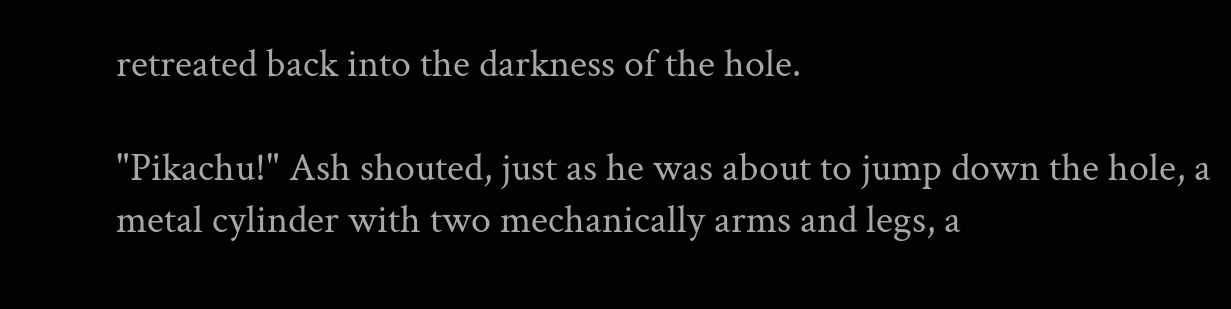retreated back into the darkness of the hole.

"Pikachu!" Ash shouted, just as he was about to jump down the hole, a metal cylinder with two mechanically arms and legs, a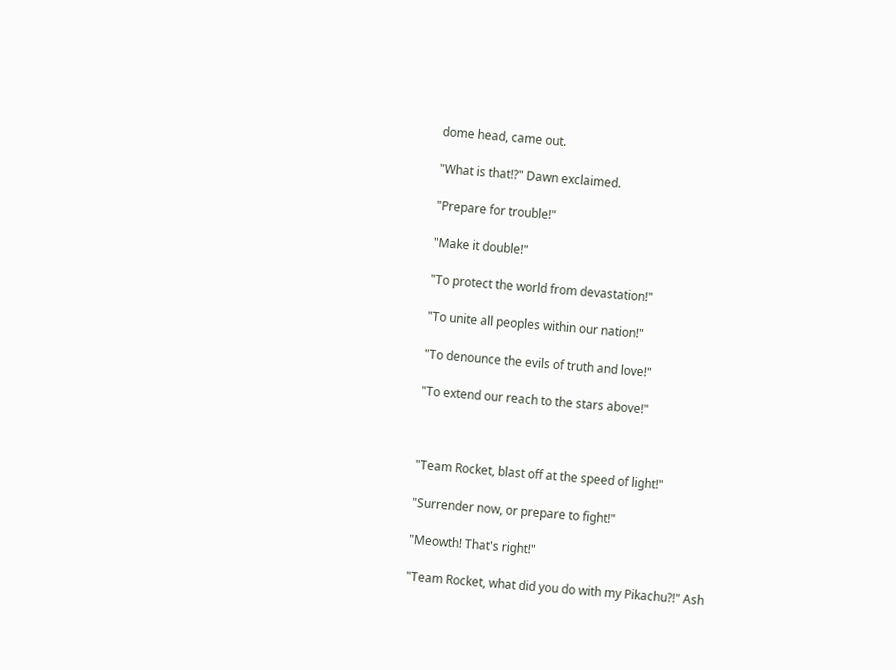dome head, came out.

"What is that!?" Dawn exclaimed.

"Prepare for trouble!"

"Make it double!"

"To protect the world from devastation!"

"To unite all peoples within our nation!"

"To denounce the evils of truth and love!"

"To extend our reach to the stars above!"



"Team Rocket, blast off at the speed of light!"

"Surrender now, or prepare to fight!"

"Meowth! That's right!"

"Team Rocket, what did you do with my Pikachu?!" Ash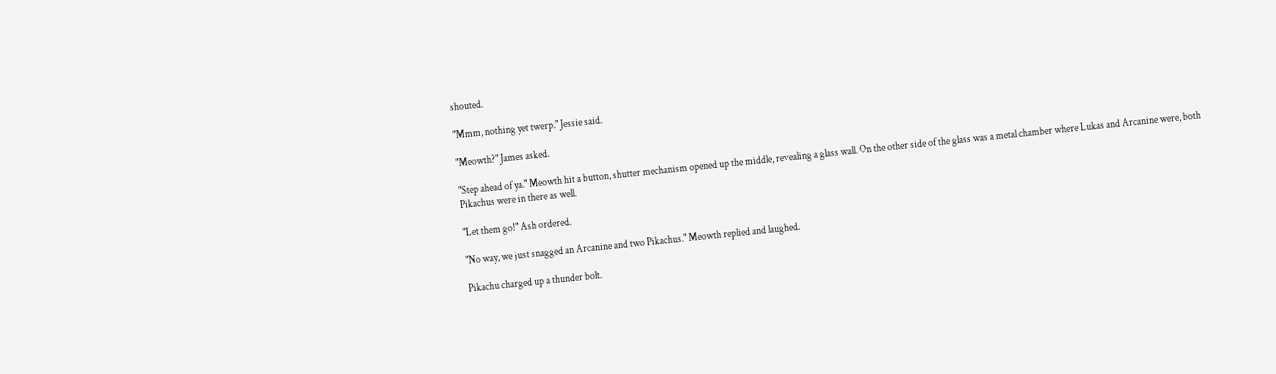shouted.

"Mmm, nothing yet twerp." Jessie said.

"Meowth?" James asked.

"Step ahead of ya." Meowth hit a button, shutter mechanism opened up the middle, revealing a glass wall. On the other side of the glass was a metal chamber where Lukas and Arcanine were, both Pikachus were in there as well.

"Let them go!" Ash ordered.

"No way, we just snagged an Arcanine and two Pikachus." Meowth replied and laughed.

Pikachu charged up a thunder bolt.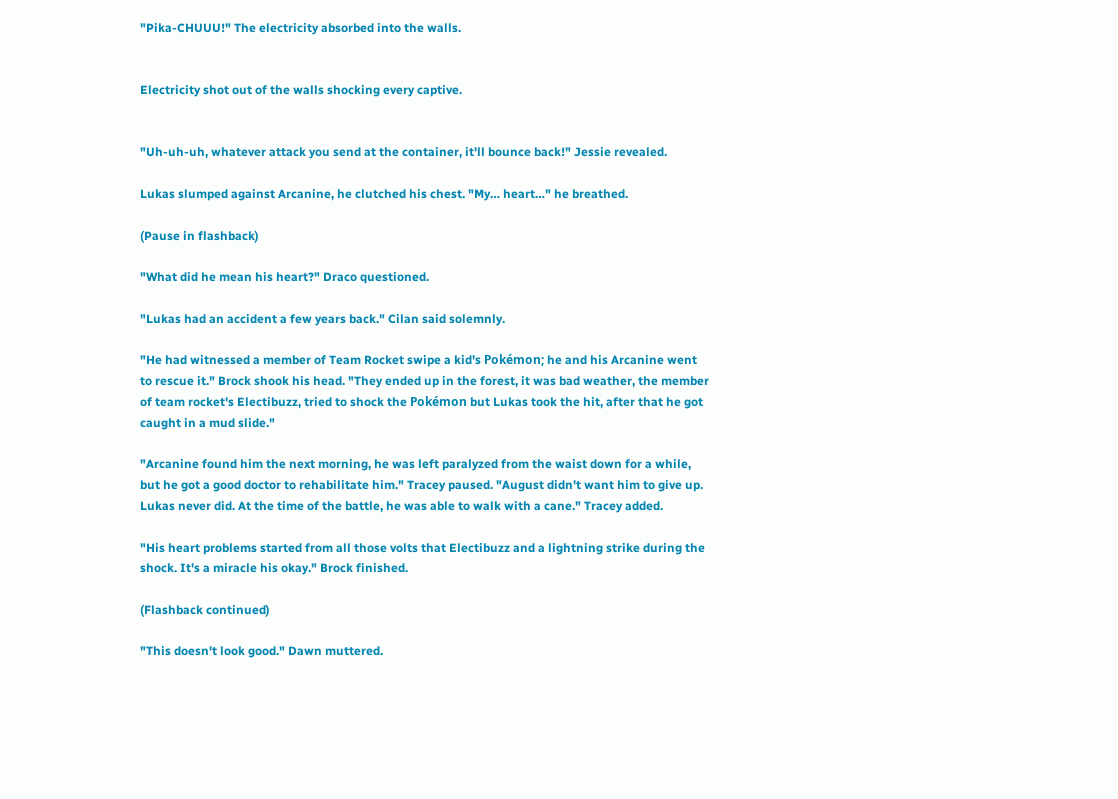"Pika-CHUUU!" The electricity absorbed into the walls.


Electricity shot out of the walls shocking every captive.


"Uh-uh-uh, whatever attack you send at the container, it'll bounce back!" Jessie revealed.

Lukas slumped against Arcanine, he clutched his chest. "My… heart…" he breathed.

(Pause in flashback)

"What did he mean his heart?" Draco questioned.

"Lukas had an accident a few years back." Cilan said solemnly.

"He had witnessed a member of Team Rocket swipe a kid's Pokémon; he and his Arcanine went to rescue it." Brock shook his head. "They ended up in the forest, it was bad weather, the member of team rocket's Electibuzz, tried to shock the Pokémon but Lukas took the hit, after that he got caught in a mud slide."

"Arcanine found him the next morning, he was left paralyzed from the waist down for a while, but he got a good doctor to rehabilitate him." Tracey paused. "August didn't want him to give up. Lukas never did. At the time of the battle, he was able to walk with a cane." Tracey added.

"His heart problems started from all those volts that Electibuzz and a lightning strike during the shock. It's a miracle his okay." Brock finished.

(Flashback continued)

"This doesn't look good." Dawn muttered.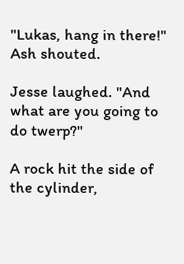"Lukas, hang in there!" Ash shouted.

Jesse laughed. "And what are you going to do twerp?"

A rock hit the side of the cylinder,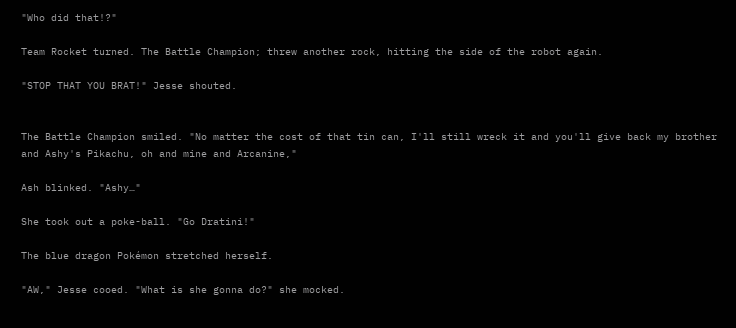"Who did that!?"

Team Rocket turned. The Battle Champion; threw another rock, hitting the side of the robot again.

"STOP THAT YOU BRAT!" Jesse shouted.


The Battle Champion smiled. "No matter the cost of that tin can, I'll still wreck it and you'll give back my brother and Ashy's Pikachu, oh and mine and Arcanine,"

Ash blinked. "Ashy…"

She took out a poke-ball. "Go Dratini!"

The blue dragon Pokémon stretched herself.

"AW," Jesse cooed. "What is she gonna do?" she mocked.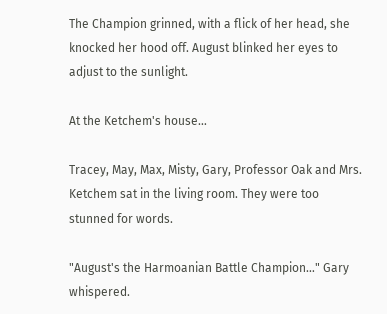The Champion grinned, with a flick of her head, she knocked her hood off. August blinked her eyes to adjust to the sunlight.

At the Ketchem's house…

Tracey, May, Max, Misty, Gary, Professor Oak and Mrs. Ketchem sat in the living room. They were too stunned for words.

"August's the Harmoanian Battle Champion…" Gary whispered.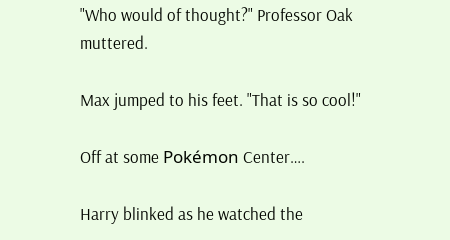"Who would of thought?" Professor Oak muttered.

Max jumped to his feet. "That is so cool!"

Off at some Pokémon Center….

Harry blinked as he watched the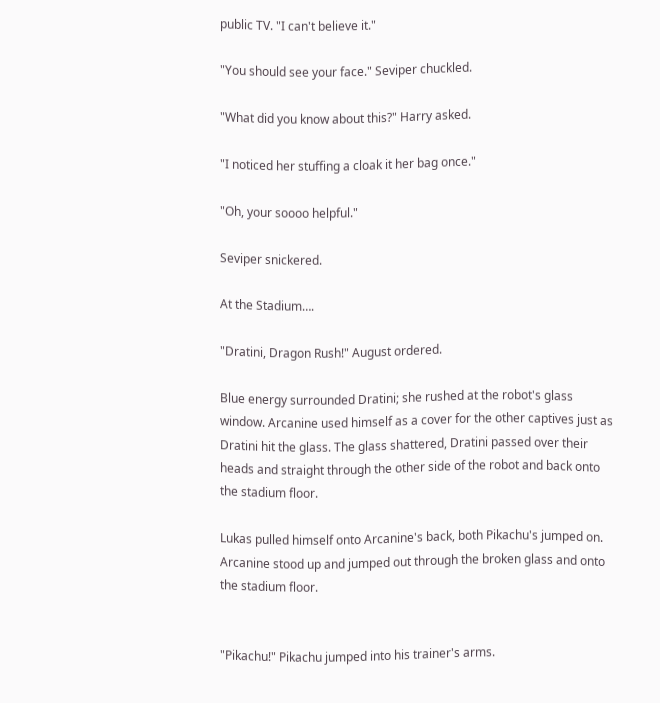public TV. "I can't believe it."

"You should see your face." Seviper chuckled.

"What did you know about this?" Harry asked.

"I noticed her stuffing a cloak it her bag once."

"Oh, your soooo helpful."

Seviper snickered.

At the Stadium….

"Dratini, Dragon Rush!" August ordered.

Blue energy surrounded Dratini; she rushed at the robot's glass window. Arcanine used himself as a cover for the other captives just as Dratini hit the glass. The glass shattered, Dratini passed over their heads and straight through the other side of the robot and back onto the stadium floor.

Lukas pulled himself onto Arcanine's back, both Pikachu's jumped on. Arcanine stood up and jumped out through the broken glass and onto the stadium floor.


"Pikachu!" Pikachu jumped into his trainer's arms.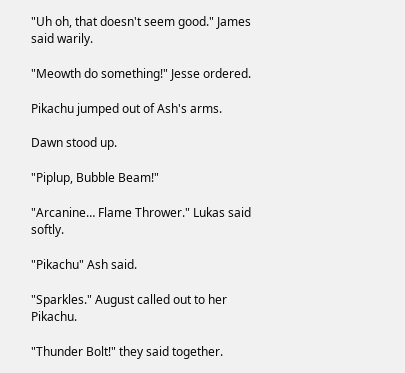"Uh oh, that doesn't seem good." James said warily.

"Meowth do something!" Jesse ordered.

Pikachu jumped out of Ash's arms.

Dawn stood up.

"Piplup, Bubble Beam!"

"Arcanine… Flame Thrower." Lukas said softly.

"Pikachu" Ash said.

"Sparkles." August called out to her Pikachu.

"Thunder Bolt!" they said together.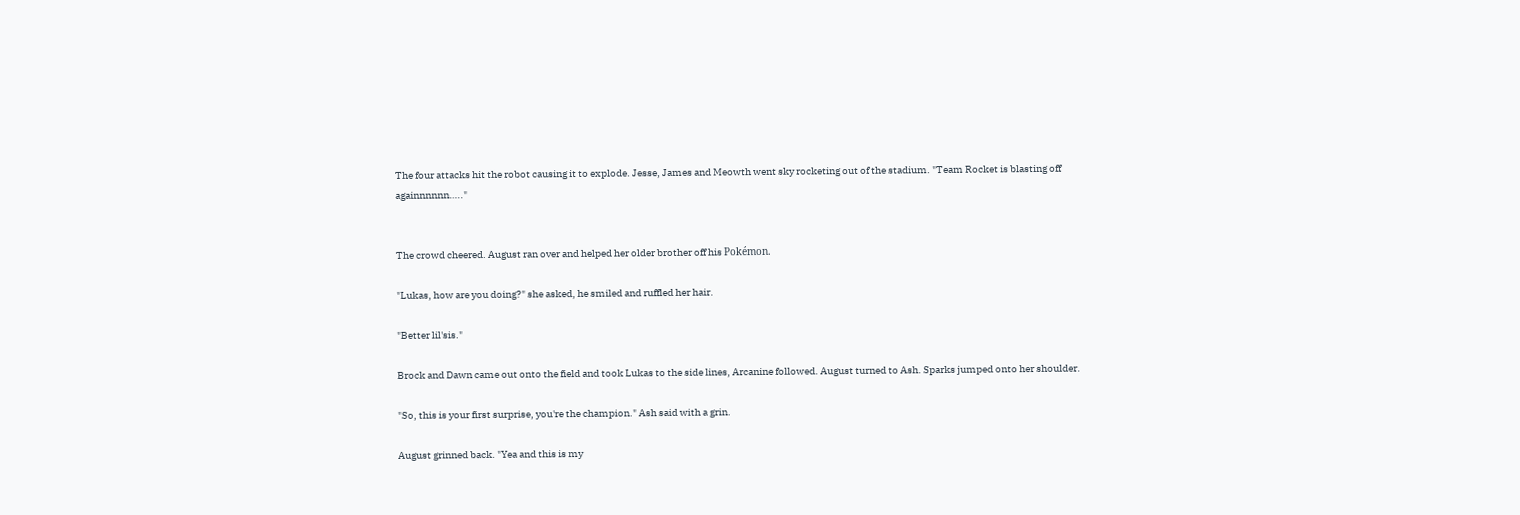The four attacks hit the robot causing it to explode. Jesse, James and Meowth went sky rocketing out of the stadium. "Team Rocket is blasting off againnnnnn….."


The crowd cheered. August ran over and helped her older brother off his Pokémon.

"Lukas, how are you doing?" she asked, he smiled and ruffled her hair.

"Better lil'sis."

Brock and Dawn came out onto the field and took Lukas to the side lines, Arcanine followed. August turned to Ash. Sparks jumped onto her shoulder.

"So, this is your first surprise, you're the champion." Ash said with a grin.

August grinned back. "Yea and this is my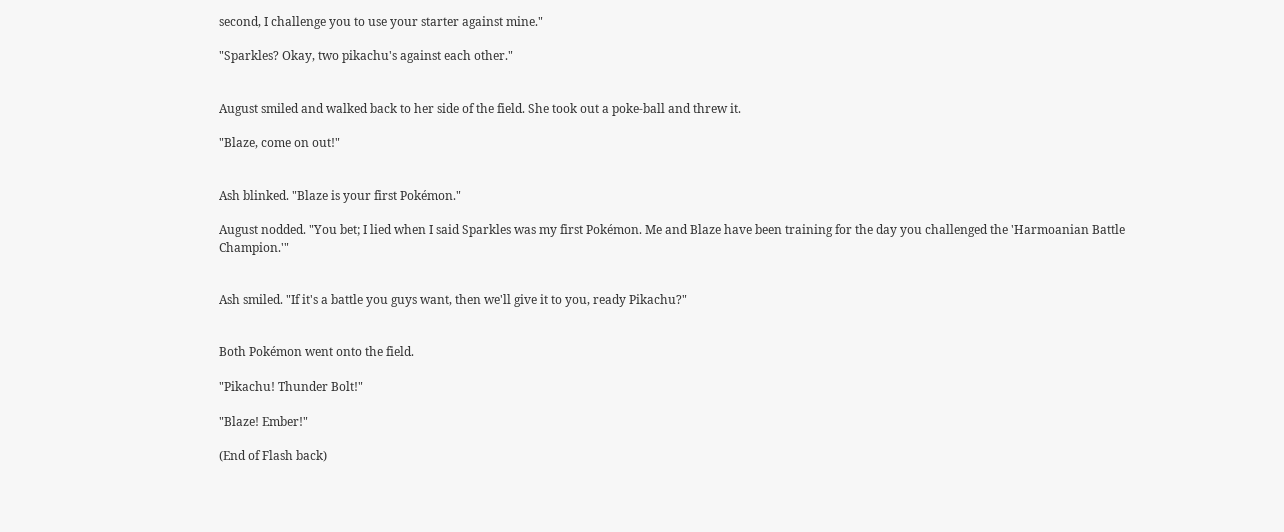second, I challenge you to use your starter against mine."

"Sparkles? Okay, two pikachu's against each other."


August smiled and walked back to her side of the field. She took out a poke-ball and threw it.

"Blaze, come on out!"


Ash blinked. "Blaze is your first Pokémon."

August nodded. "You bet; I lied when I said Sparkles was my first Pokémon. Me and Blaze have been training for the day you challenged the 'Harmoanian Battle Champion.'"


Ash smiled. "If it's a battle you guys want, then we'll give it to you, ready Pikachu?"


Both Pokémon went onto the field.

"Pikachu! Thunder Bolt!"

"Blaze! Ember!"

(End of Flash back)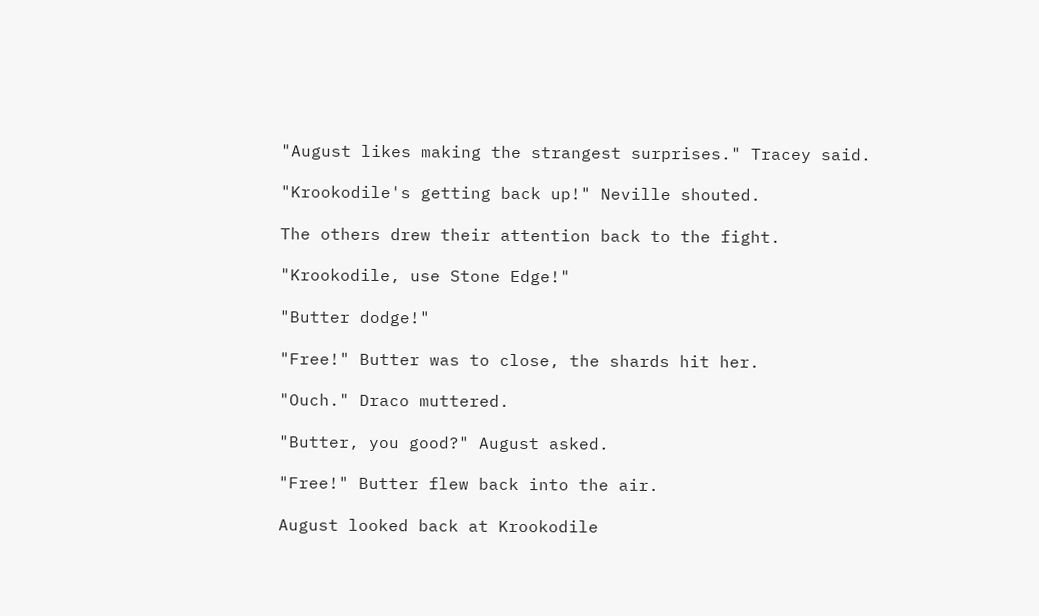"August likes making the strangest surprises." Tracey said.

"Krookodile's getting back up!" Neville shouted.

The others drew their attention back to the fight.

"Krookodile, use Stone Edge!"

"Butter dodge!"

"Free!" Butter was to close, the shards hit her.

"Ouch." Draco muttered.

"Butter, you good?" August asked.

"Free!" Butter flew back into the air.

August looked back at Krookodile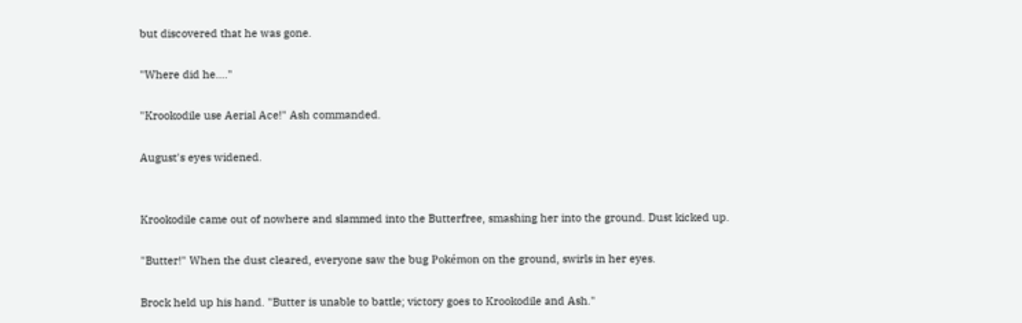but discovered that he was gone.

"Where did he…."

"Krookodile use Aerial Ace!" Ash commanded.

August's eyes widened.


Krookodile came out of nowhere and slammed into the Butterfree, smashing her into the ground. Dust kicked up.

"Butter!" When the dust cleared, everyone saw the bug Pokémon on the ground, swirls in her eyes.

Brock held up his hand. "Butter is unable to battle; victory goes to Krookodile and Ash."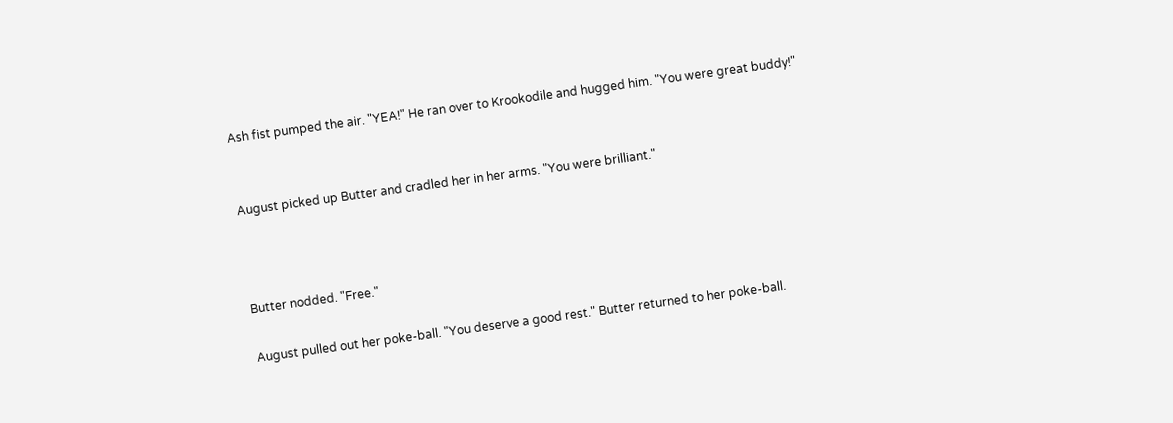Ash fist pumped the air. "YEA!" He ran over to Krookodile and hugged him. "You were great buddy!"


August picked up Butter and cradled her in her arms. "You were brilliant."



Butter nodded. "Free."

August pulled out her poke-ball. "You deserve a good rest." Butter returned to her poke-ball.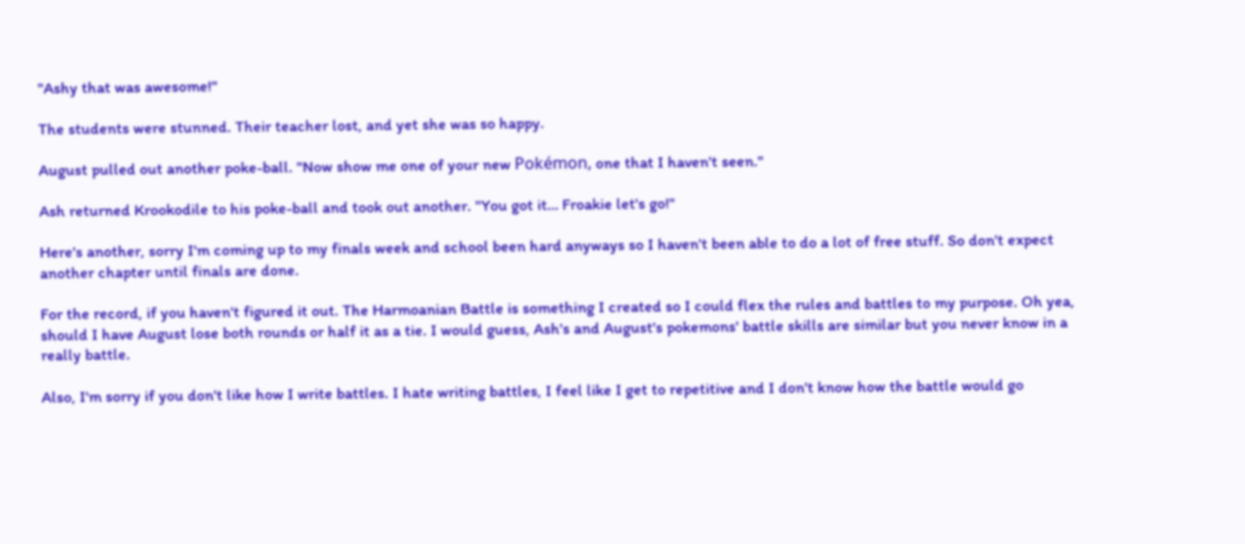"Ashy that was awesome!"

The students were stunned. Their teacher lost, and yet she was so happy.

August pulled out another poke-ball. "Now show me one of your new Pokémon, one that I haven't seen."

Ash returned Krookodile to his poke-ball and took out another. "You got it… Froakie let's go!"

Here's another, sorry I'm coming up to my finals week and school been hard anyways so I haven't been able to do a lot of free stuff. So don't expect another chapter until finals are done.

For the record, if you haven't figured it out. The Harmoanian Battle is something I created so I could flex the rules and battles to my purpose. Oh yea, should I have August lose both rounds or half it as a tie. I would guess, Ash's and August's pokemons' battle skills are similar but you never know in a really battle.

Also, I'm sorry if you don't like how I write battles. I hate writing battles, I feel like I get to repetitive and I don't know how the battle would go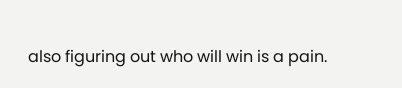also figuring out who will win is a pain.